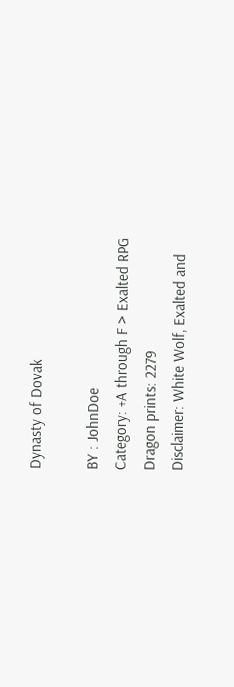Dynasty of Dovak

BY : JohnDoe
Category: +A through F > Exalted RPG
Dragon prints: 2279
Disclaimer: White Wolf, Exalted and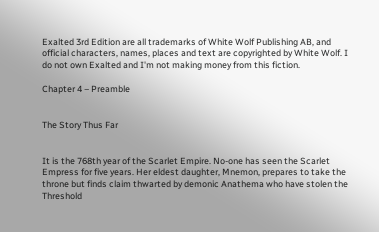Exalted 3rd Edition are all trademarks of White Wolf Publishing AB, and official characters, names, places and text are copyrighted by White Wolf. I do not own Exalted and I'm not making money from this fiction.

Chapter 4 – Preamble


The Story Thus Far


It is the 768th year of the Scarlet Empire. No-one has seen the Scarlet Empress for five years. Her eldest daughter, Mnemon, prepares to take the throne but finds claim thwarted by demonic Anathema who have stolen the Threshold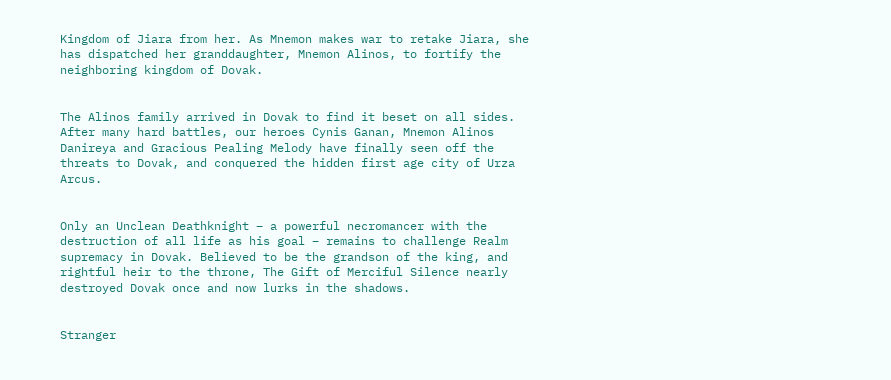Kingdom of Jiara from her. As Mnemon makes war to retake Jiara, she has dispatched her granddaughter, Mnemon Alinos, to fortify the neighboring kingdom of Dovak.


The Alinos family arrived in Dovak to find it beset on all sides. After many hard battles, our heroes Cynis Ganan, Mnemon Alinos Danireya and Gracious Pealing Melody have finally seen off the threats to Dovak, and conquered the hidden first age city of Urza Arcus.


Only an Unclean Deathknight – a powerful necromancer with the destruction of all life as his goal – remains to challenge Realm supremacy in Dovak. Believed to be the grandson of the king, and rightful heir to the throne, The Gift of Merciful Silence nearly destroyed Dovak once and now lurks in the shadows.


Stranger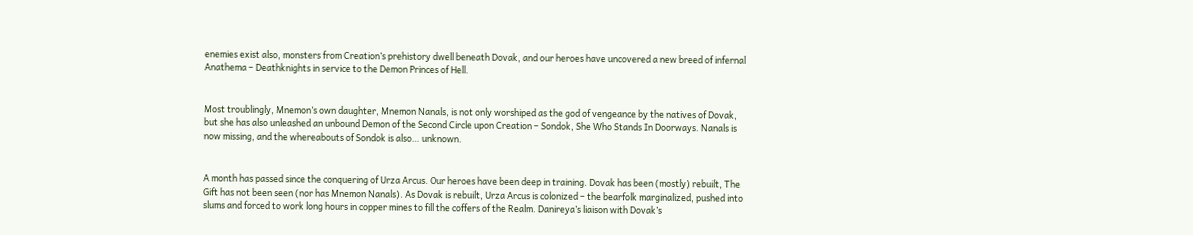enemies exist also, monsters from Creation’s prehistory dwell beneath Dovak, and our heroes have uncovered a new breed of infernal Anathema – Deathknights in service to the Demon Princes of Hell.


Most troublingly, Mnemon’s own daughter, Mnemon Nanals, is not only worshiped as the god of vengeance by the natives of Dovak, but she has also unleashed an unbound Demon of the Second Circle upon Creation – Sondok, She Who Stands In Doorways. Nanals is now missing, and the whereabouts of Sondok is also… unknown.


A month has passed since the conquering of Urza Arcus. Our heroes have been deep in training. Dovak has been (mostly) rebuilt, The Gift has not been seen (nor has Mnemon Nanals). As Dovak is rebuilt, Urza Arcus is colonized – the bearfolk marginalized, pushed into slums and forced to work long hours in copper mines to fill the coffers of the Realm. Danireya’s liaison with Dovak’s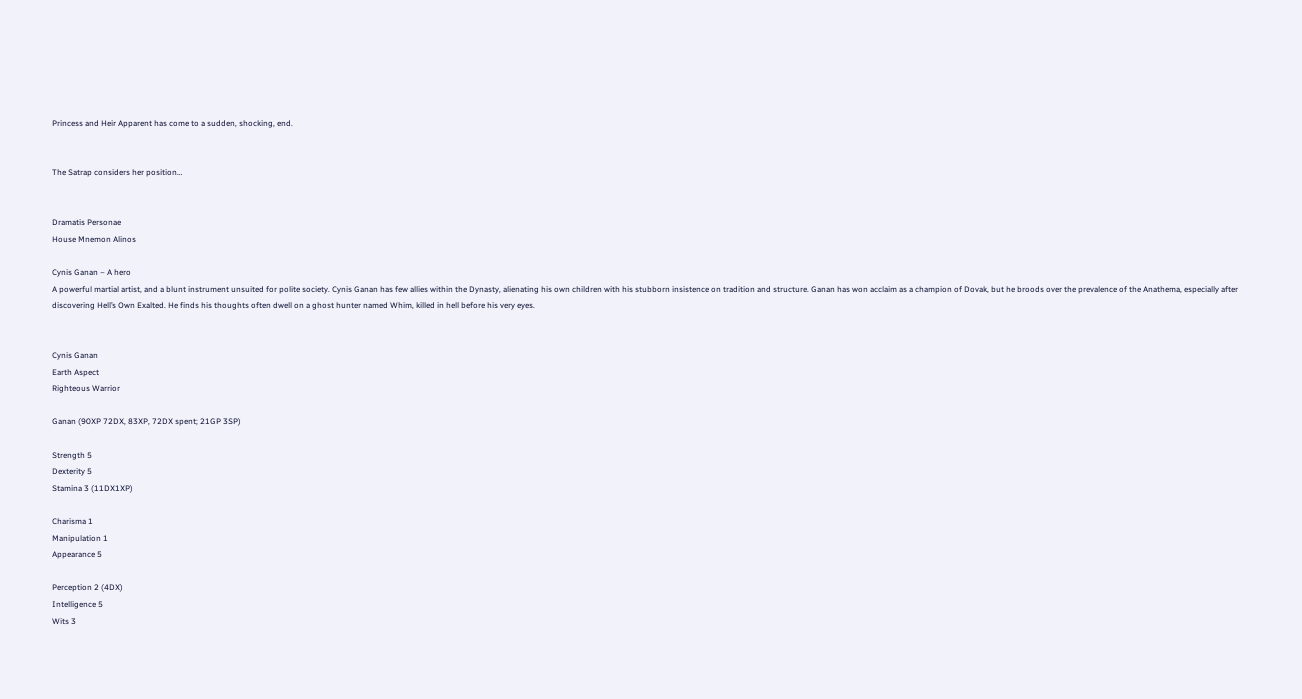Princess and Heir Apparent has come to a sudden, shocking, end.


The Satrap considers her position…


Dramatis Personae
House Mnemon Alinos

Cynis Ganan – A hero
A powerful martial artist, and a blunt instrument unsuited for polite society. Cynis Ganan has few allies within the Dynasty, alienating his own children with his stubborn insistence on tradition and structure. Ganan has won acclaim as a champion of Dovak, but he broods over the prevalence of the Anathema, especially after discovering Hell’s Own Exalted. He finds his thoughts often dwell on a ghost hunter named Whim, killed in hell before his very eyes.


Cynis Ganan
Earth Aspect
Righteous Warrior

Ganan (90XP 72DX, 83XP, 72DX spent; 21GP 3SP)

Strength 5
Dexterity 5
Stamina 3 (11DX1XP)

Charisma 1
Manipulation 1
Appearance 5

Perception 2 (4DX)
Intelligence 5
Wits 3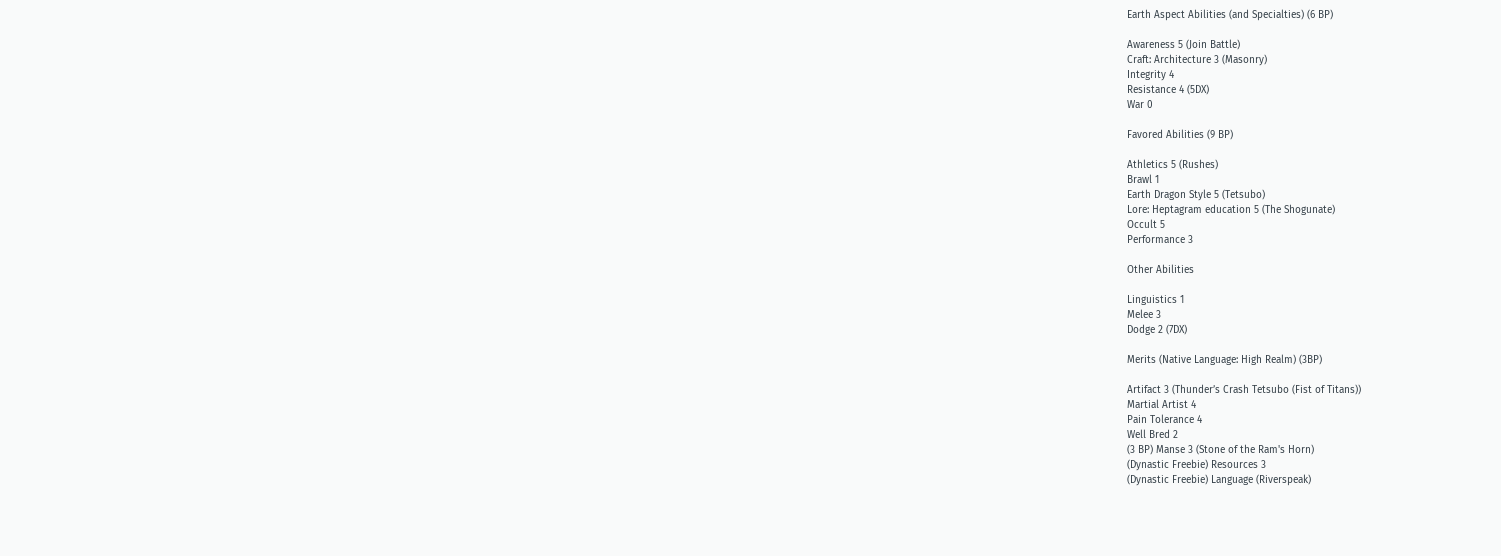Earth Aspect Abilities (and Specialties) (6 BP)

Awareness 5 (Join Battle)
Craft: Architecture 3 (Masonry)
Integrity 4
Resistance 4 (5DX)
War 0

Favored Abilities (9 BP)

Athletics 5 (Rushes)
Brawl 1
Earth Dragon Style 5 (Tetsubo)
Lore: Heptagram education 5 (The Shogunate)
Occult 5
Performance 3

Other Abilities

Linguistics 1
Melee 3
Dodge 2 (7DX)

Merits (Native Language: High Realm) (3BP)

Artifact 3 (Thunder’s Crash Tetsubo (Fist of Titans))
Martial Artist 4
Pain Tolerance 4
Well Bred 2
(3 BP) Manse 3 (Stone of the Ram's Horn)
(Dynastic Freebie) Resources 3
(Dynastic Freebie) Language (Riverspeak)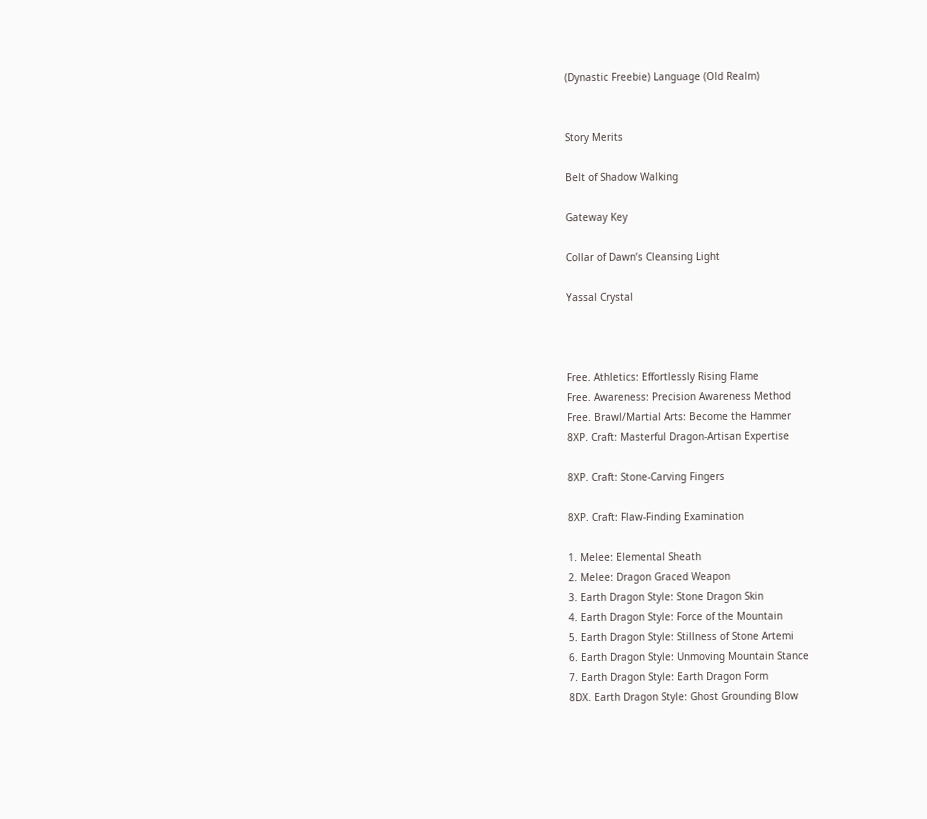(Dynastic Freebie) Language (Old Realm)


Story Merits

Belt of Shadow Walking

Gateway Key

Collar of Dawn’s Cleansing Light

Yassal Crystal



Free. Athletics: Effortlessly Rising Flame
Free. Awareness: Precision Awareness Method
Free. Brawl/Martial Arts: Become the Hammer
8XP. Craft: Masterful Dragon-Artisan Expertise

8XP. Craft: Stone-Carving Fingers

8XP. Craft: Flaw-Finding Examination

1. Melee: Elemental Sheath
2. Melee: Dragon Graced Weapon
3. Earth Dragon Style: Stone Dragon Skin
4. Earth Dragon Style: Force of the Mountain
5. Earth Dragon Style: Stillness of Stone Artemi
6. Earth Dragon Style: Unmoving Mountain Stance
7. Earth Dragon Style: Earth Dragon Form
8DX. Earth Dragon Style: Ghost Grounding Blow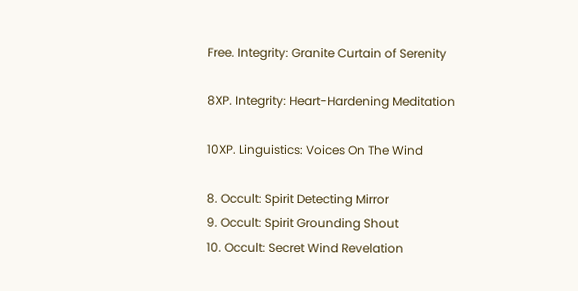Free. Integrity: Granite Curtain of Serenity

8XP. Integrity: Heart-Hardening Meditation

10XP. Linguistics: Voices On The Wind

8. Occult: Spirit Detecting Mirror
9. Occult: Spirit Grounding Shout
10. Occult: Secret Wind Revelation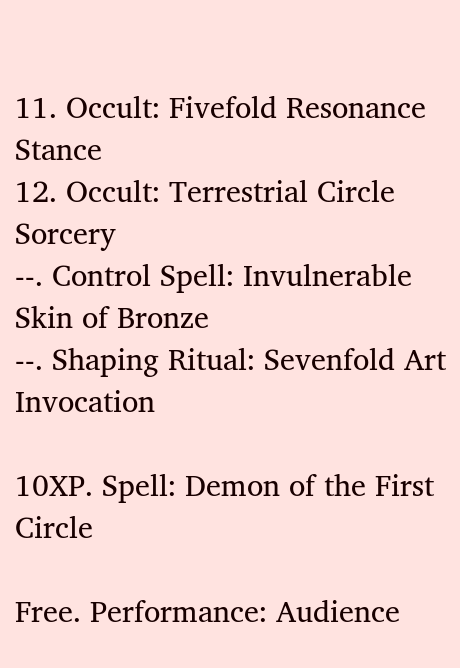11. Occult: Fivefold Resonance Stance
12. Occult: Terrestrial Circle Sorcery
--. Control Spell: Invulnerable Skin of Bronze
--. Shaping Ritual: Sevenfold Art Invocation

10XP. Spell: Demon of the First Circle

Free. Performance: Audience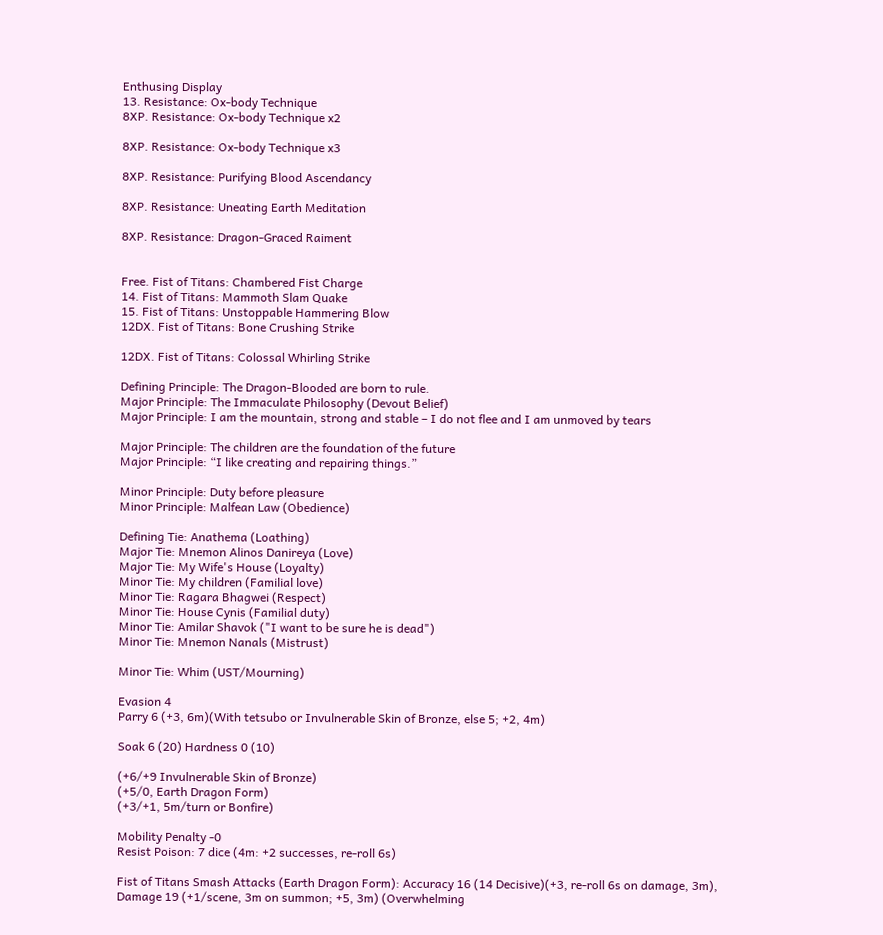Enthusing Display
13. Resistance: Ox-body Technique
8XP. Resistance: Ox-body Technique x2

8XP. Resistance: Ox-body Technique x3

8XP. Resistance: Purifying Blood Ascendancy

8XP. Resistance: Uneating Earth Meditation

8XP. Resistance: Dragon-Graced Raiment


Free. Fist of Titans: Chambered Fist Charge
14. Fist of Titans: Mammoth Slam Quake
15. Fist of Titans: Unstoppable Hammering Blow
12DX. Fist of Titans: Bone Crushing Strike

12DX. Fist of Titans: Colossal Whirling Strike

Defining Principle: The Dragon-Blooded are born to rule.
Major Principle: The Immaculate Philosophy (Devout Belief)
Major Principle: I am the mountain, strong and stable – I do not flee and I am unmoved by tears

Major Principle: The children are the foundation of the future
Major Principle: “I like creating and repairing things.”

Minor Principle: Duty before pleasure
Minor Principle: Malfean Law (Obedience)

Defining Tie: Anathema (Loathing)
Major Tie: Mnemon Alinos Danireya (Love)
Major Tie: My Wife's House (Loyalty)
Minor Tie: My children (Familial love)
Minor Tie: Ragara Bhagwei (Respect)
Minor Tie: House Cynis (Familial duty)
Minor Tie: Amilar Shavok ("I want to be sure he is dead")
Minor Tie: Mnemon Nanals (Mistrust)

Minor Tie: Whim (UST/Mourning)

Evasion 4
Parry 6 (+3, 6m)(With tetsubo or Invulnerable Skin of Bronze, else 5; +2, 4m)

Soak 6 (20) Hardness 0 (10)

(+6/+9 Invulnerable Skin of Bronze)
(+5/0, Earth Dragon Form)
(+3/+1, 5m/turn or Bonfire)

Mobility Penalty -0
Resist Poison: 7 dice (4m: +2 successes, re-roll 6s)

Fist of Titans Smash Attacks (Earth Dragon Form): Accuracy 16 (14 Decisive)(+3, re-roll 6s on damage, 3m), Damage 19 (+1/scene, 3m on summon; +5, 3m) (Overwhelming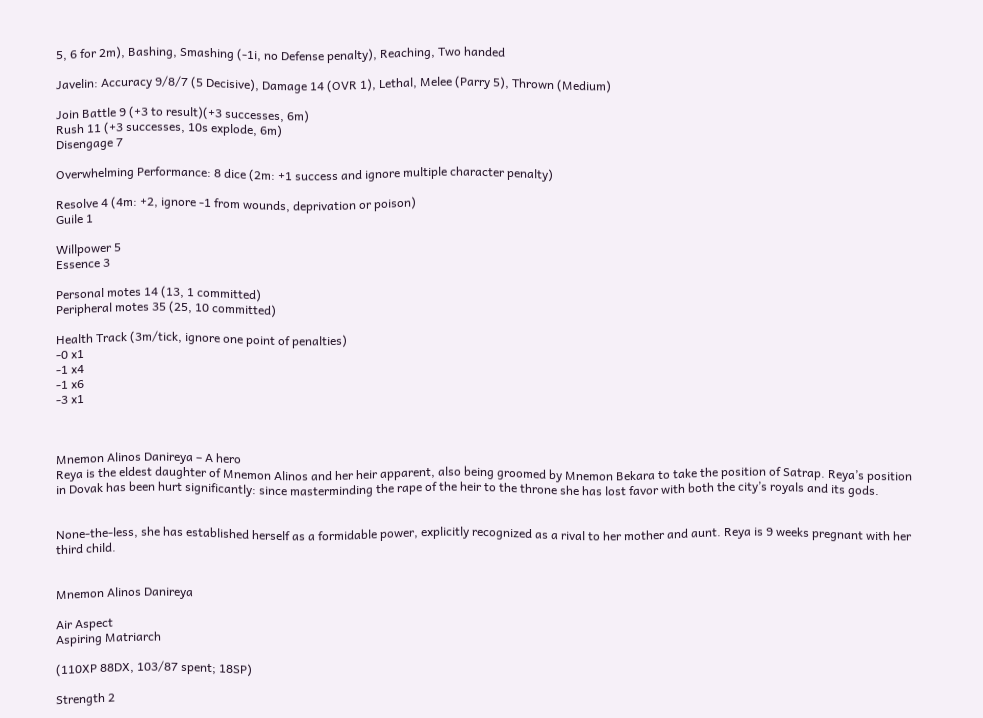5, 6 for 2m), Bashing, Smashing (-1i, no Defense penalty), Reaching, Two handed

Javelin: Accuracy 9/8/7 (5 Decisive), Damage 14 (OVR 1), Lethal, Melee (Parry 5), Thrown (Medium)

Join Battle 9 (+3 to result)(+3 successes, 6m)
Rush 11 (+3 successes, 10s explode, 6m)
Disengage 7

Overwhelming Performance: 8 dice (2m: +1 success and ignore multiple character penalty)

Resolve 4 (4m: +2, ignore -1 from wounds, deprivation or poison)
Guile 1

Willpower 5
Essence 3

Personal motes 14 (13, 1 committed)
Peripheral motes 35 (25, 10 committed)

Health Track (3m/tick, ignore one point of penalties)
-0 x1
-1 x4
-1 x6
-3 x1



Mnemon Alinos Danireya – A hero
Reya is the eldest daughter of Mnemon Alinos and her heir apparent, also being groomed by Mnemon Bekara to take the position of Satrap. Reya’s position in Dovak has been hurt significantly: since masterminding the rape of the heir to the throne she has lost favor with both the city’s royals and its gods.


None-the-less, she has established herself as a formidable power, explicitly recognized as a rival to her mother and aunt. Reya is 9 weeks pregnant with her third child.


Mnemon Alinos Danireya

Air Aspect
Aspiring Matriarch

(110XP 88DX, 103/87 spent; 18SP)

Strength 2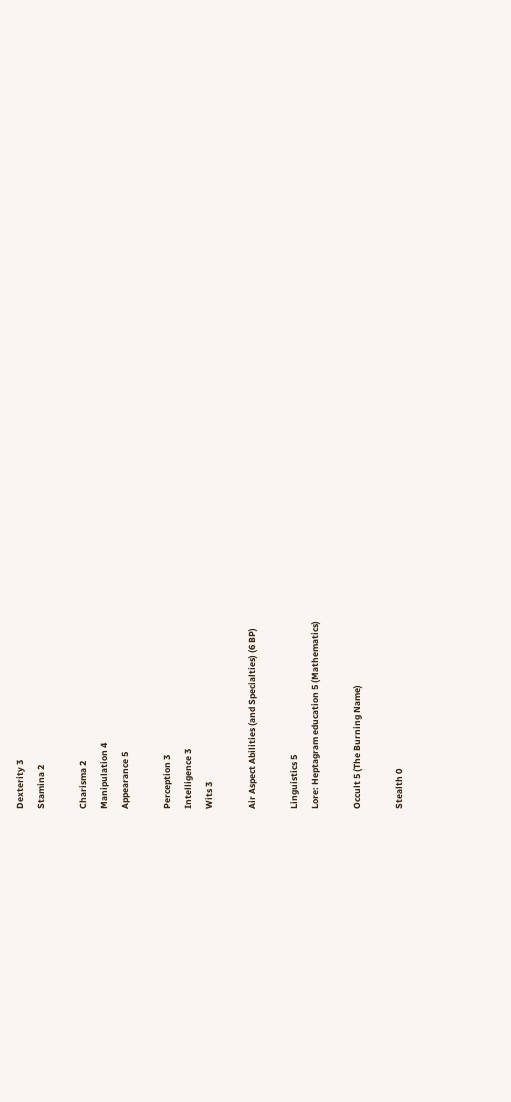Dexterity 3
Stamina 2

Charisma 2
Manipulation 4
Appearance 5

Perception 3
Intelligence 3
Wits 3

Air Aspect Abilities (and Specialties) (6 BP)

Linguistics 5
Lore: Heptagram education 5 (Mathematics)

Occult 5 (The Burning Name)

Stealth 0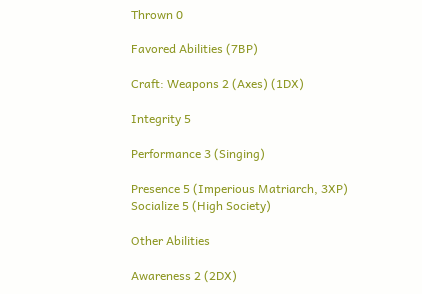Thrown 0

Favored Abilities (7BP)

Craft: Weapons 2 (Axes) (1DX)

Integrity 5

Performance 3 (Singing)

Presence 5 (Imperious Matriarch, 3XP)
Socialize 5 (High Society)

Other Abilities

Awareness 2 (2DX)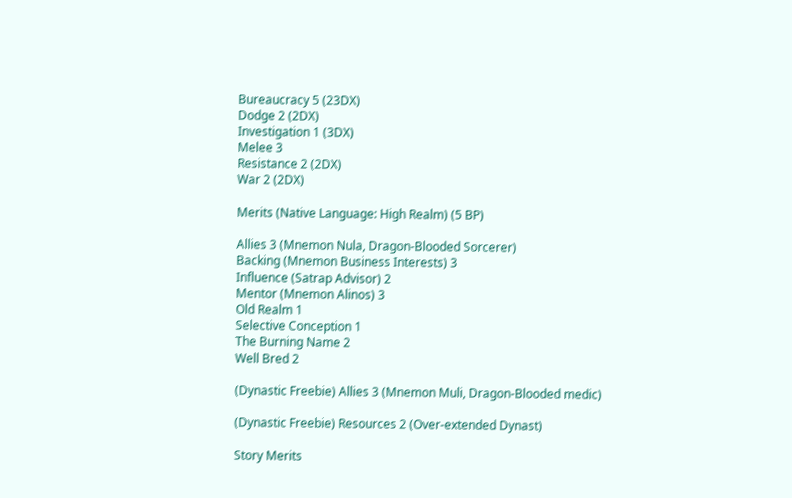Bureaucracy 5 (23DX)
Dodge 2 (2DX)
Investigation 1 (3DX)
Melee 3
Resistance 2 (2DX)
War 2 (2DX)

Merits (Native Language: High Realm) (5 BP)

Allies 3 (Mnemon Nula, Dragon-Blooded Sorcerer)
Backing (Mnemon Business Interests) 3
Influence (Satrap Advisor) 2
Mentor (Mnemon Alinos) 3
Old Realm 1
Selective Conception 1
The Burning Name 2
Well Bred 2

(Dynastic Freebie) Allies 3 (Mnemon Muli, Dragon-Blooded medic)

(Dynastic Freebie) Resources 2 (Over-extended Dynast)

Story Merits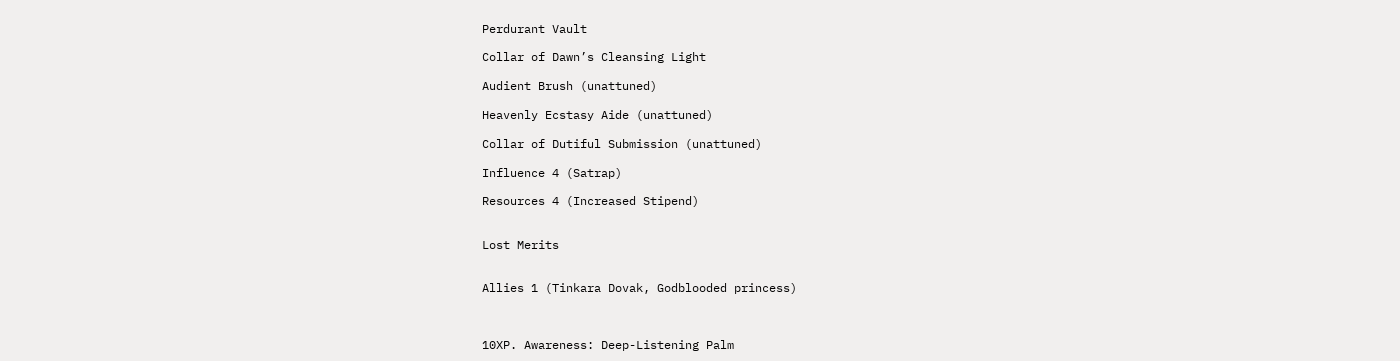Perdurant Vault

Collar of Dawn’s Cleansing Light

Audient Brush (unattuned)

Heavenly Ecstasy Aide (unattuned)

Collar of Dutiful Submission (unattuned)

Influence 4 (Satrap)

Resources 4 (Increased Stipend)


Lost Merits


Allies 1 (Tinkara Dovak, Godblooded princess)



10XP. Awareness: Deep-Listening Palm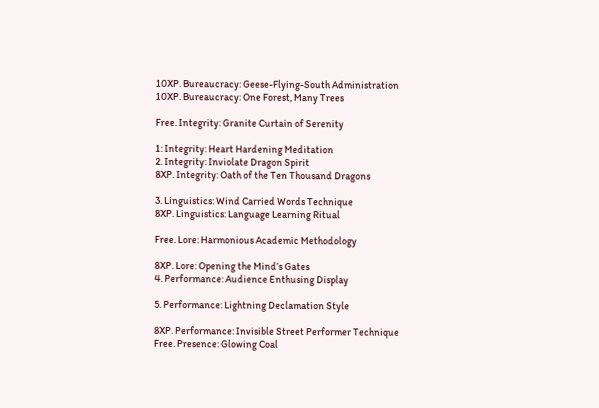10XP. Bureaucracy: Geese-Flying-South Administration
10XP. Bureaucracy: One Forest, Many Trees

Free. Integrity: Granite Curtain of Serenity

1: Integrity: Heart Hardening Meditation
2. Integrity: Inviolate Dragon Spirit
8XP. Integrity: Oath of the Ten Thousand Dragons

3. Linguistics: Wind Carried Words Technique
8XP. Linguistics: Language Learning Ritual

Free. Lore: Harmonious Academic Methodology

8XP. Lore: Opening the Mind’s Gates
4. Performance: Audience Enthusing Display

5. Performance: Lightning Declamation Style

8XP. Performance: Invisible Street Performer Technique
Free. Presence: Glowing Coal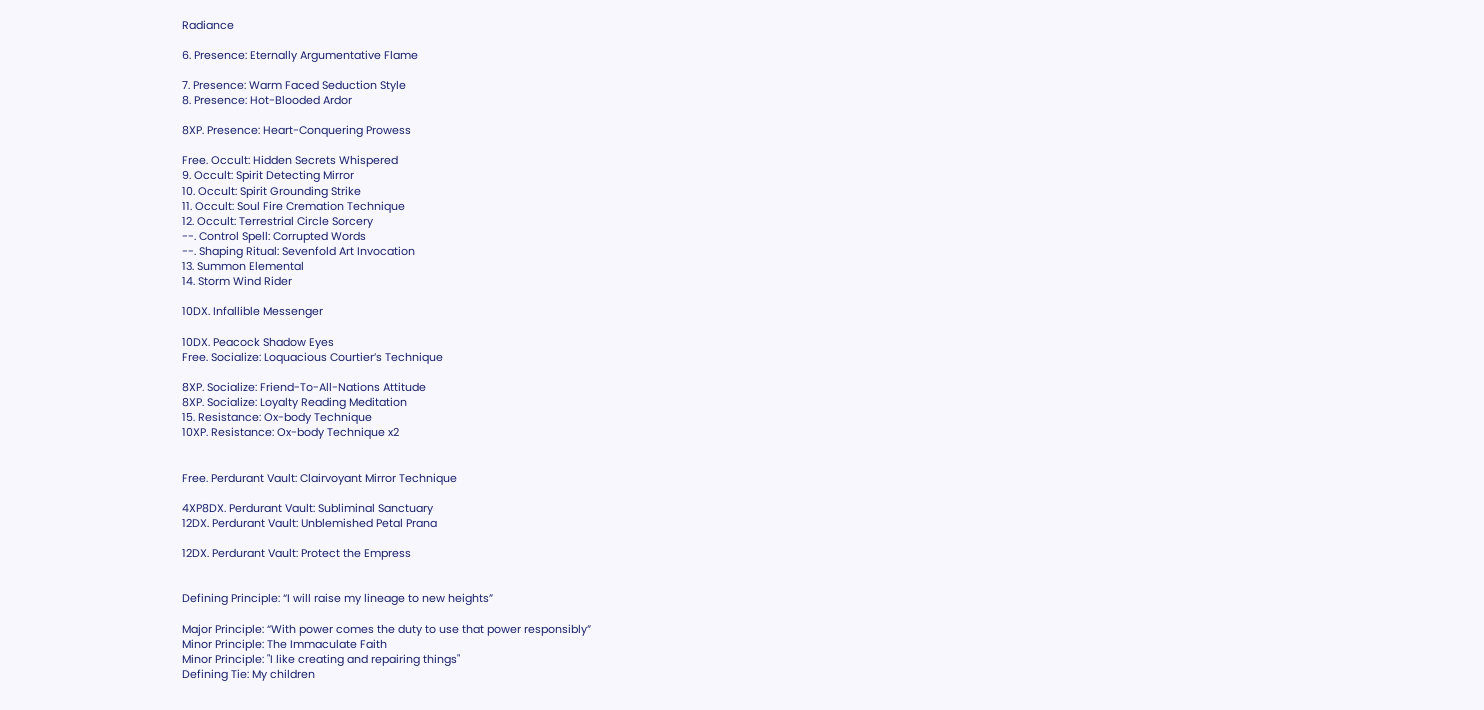Radiance

6. Presence: Eternally Argumentative Flame

7. Presence: Warm Faced Seduction Style
8. Presence: Hot-Blooded Ardor

8XP. Presence: Heart-Conquering Prowess

Free. Occult: Hidden Secrets Whispered
9. Occult: Spirit Detecting Mirror
10. Occult: Spirit Grounding Strike
11. Occult: Soul Fire Cremation Technique
12. Occult: Terrestrial Circle Sorcery
--. Control Spell: Corrupted Words
--. Shaping Ritual: Sevenfold Art Invocation
13. Summon Elemental
14. Storm Wind Rider

10DX. Infallible Messenger

10DX. Peacock Shadow Eyes
Free. Socialize: Loquacious Courtier’s Technique

8XP. Socialize: Friend-To-All-Nations Attitude
8XP. Socialize: Loyalty Reading Meditation
15. Resistance: Ox-body Technique
10XP. Resistance: Ox-body Technique x2


Free. Perdurant Vault: Clairvoyant Mirror Technique

4XP8DX. Perdurant Vault: Subliminal Sanctuary
12DX. Perdurant Vault: Unblemished Petal Prana

12DX. Perdurant Vault: Protect the Empress


Defining Principle: “I will raise my lineage to new heights”

Major Principle: “With power comes the duty to use that power responsibly”
Minor Principle: The Immaculate Faith
Minor Principle: "I like creating and repairing things"
Defining Tie: My children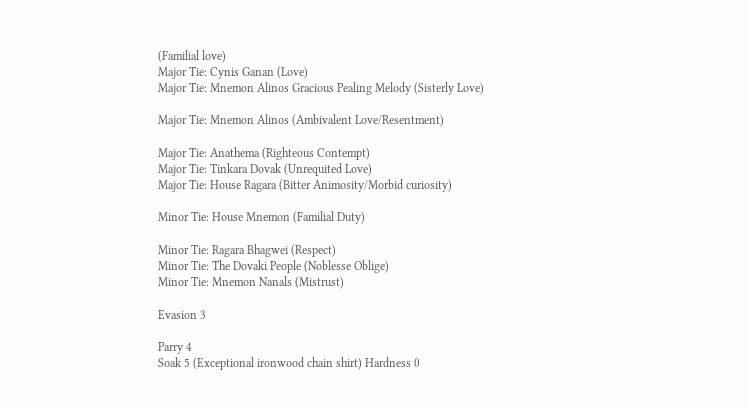(Familial love)
Major Tie: Cynis Ganan (Love)
Major Tie: Mnemon Alinos Gracious Pealing Melody (Sisterly Love)

Major Tie: Mnemon Alinos (Ambivalent Love/Resentment)

Major Tie: Anathema (Righteous Contempt)
Major Tie: Tinkara Dovak (Unrequited Love)
Major Tie: House Ragara (Bitter Animosity/Morbid curiosity)

Minor Tie: House Mnemon (Familial Duty)

Minor Tie: Ragara Bhagwei (Respect)
Minor Tie: The Dovaki People (Noblesse Oblige)
Minor Tie: Mnemon Nanals (Mistrust)

Evasion 3

Parry 4
Soak 5 (Exceptional ironwood chain shirt) Hardness 0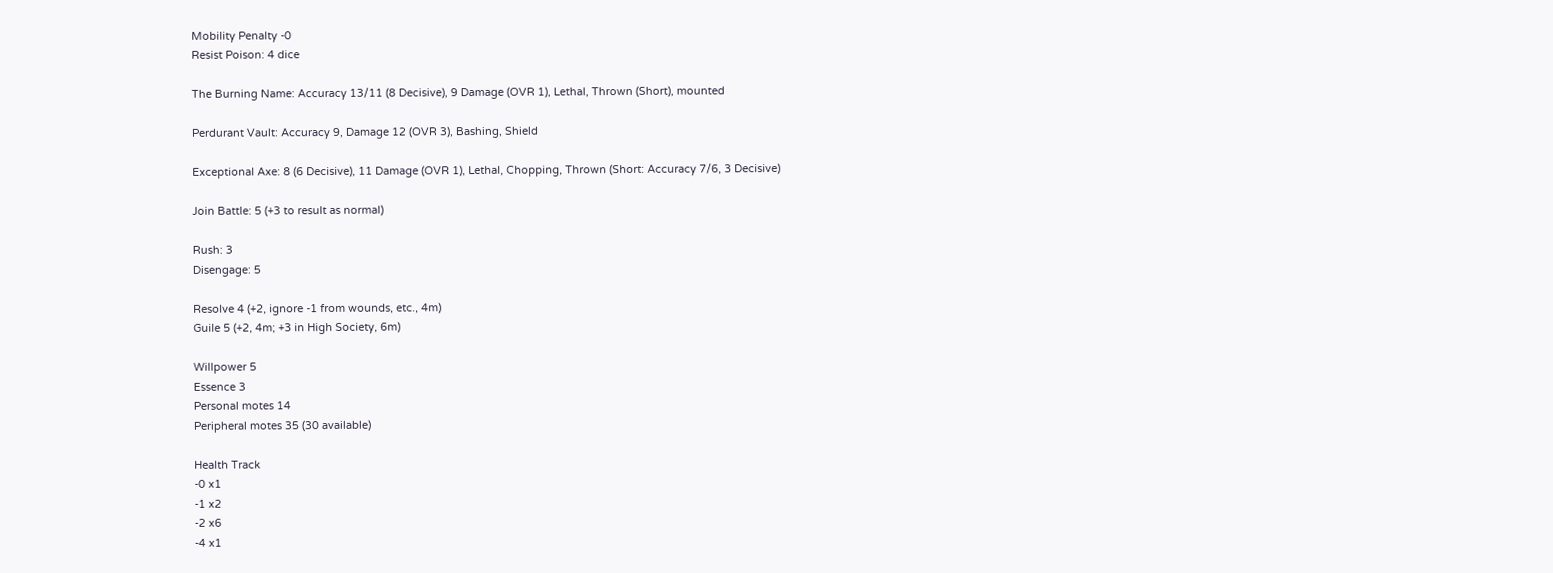Mobility Penalty -0
Resist Poison: 4 dice

The Burning Name: Accuracy 13/11 (8 Decisive), 9 Damage (OVR 1), Lethal, Thrown (Short), mounted

Perdurant Vault: Accuracy 9, Damage 12 (OVR 3), Bashing, Shield

Exceptional Axe: 8 (6 Decisive), 11 Damage (OVR 1), Lethal, Chopping, Thrown (Short: Accuracy 7/6, 3 Decisive)

Join Battle: 5 (+3 to result as normal)

Rush: 3
Disengage: 5

Resolve 4 (+2, ignore -1 from wounds, etc., 4m)
Guile 5 (+2, 4m; +3 in High Society, 6m)

Willpower 5
Essence 3
Personal motes 14
Peripheral motes 35 (30 available)

Health Track
-0 x1
-1 x2
-2 x6
-4 x1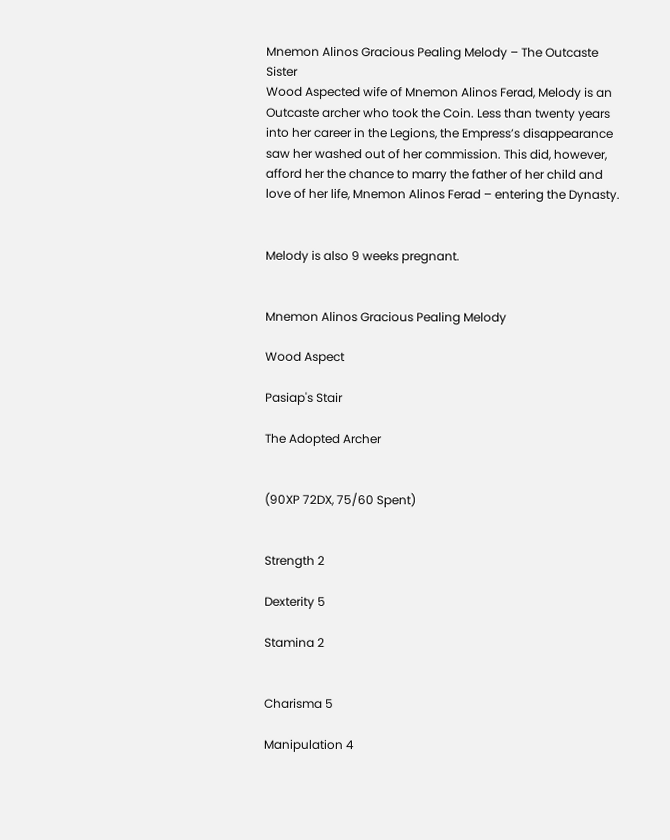Mnemon Alinos Gracious Pealing Melody – The Outcaste Sister
Wood Aspected wife of Mnemon Alinos Ferad, Melody is an Outcaste archer who took the Coin. Less than twenty years into her career in the Legions, the Empress’s disappearance saw her washed out of her commission. This did, however, afford her the chance to marry the father of her child and love of her life, Mnemon Alinos Ferad – entering the Dynasty.


Melody is also 9 weeks pregnant.


Mnemon Alinos Gracious Pealing Melody

Wood Aspect

Pasiap's Stair

The Adopted Archer


(90XP 72DX, 75/60 Spent)


Strength 2

Dexterity 5

Stamina 2


Charisma 5

Manipulation 4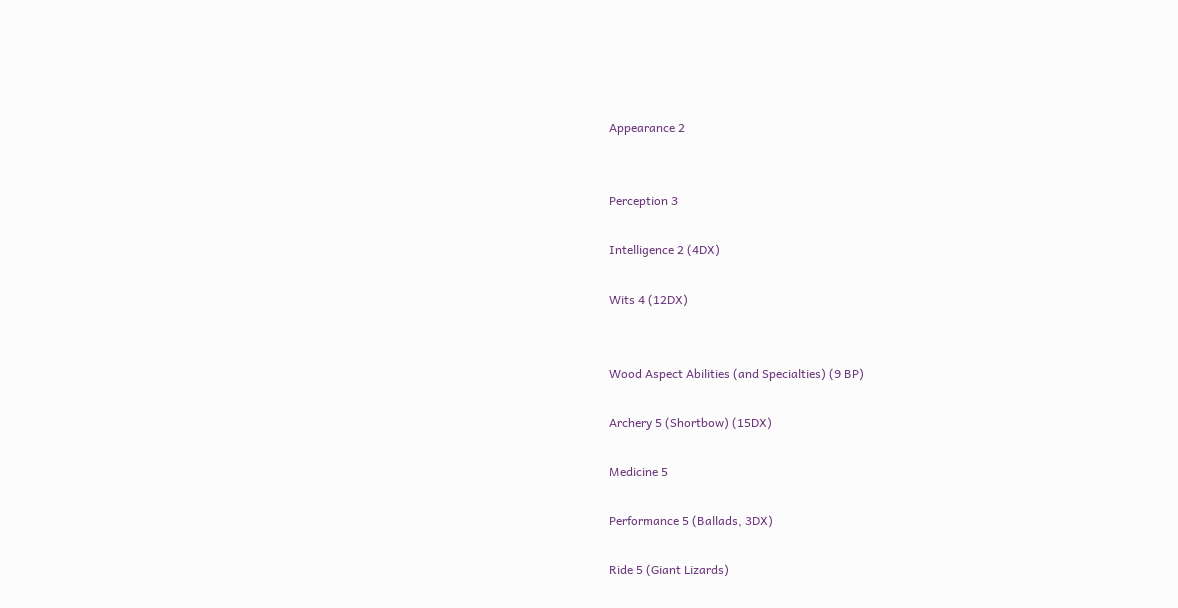Appearance 2


Perception 3

Intelligence 2 (4DX)

Wits 4 (12DX)


Wood Aspect Abilities (and Specialties) (9 BP)

Archery 5 (Shortbow) (15DX)

Medicine 5

Performance 5 (Ballads, 3DX)

Ride 5 (Giant Lizards)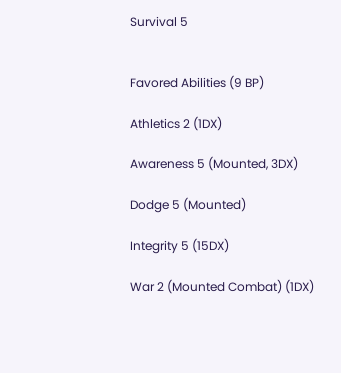Survival 5


Favored Abilities (9 BP)

Athletics 2 (1DX)

Awareness 5 (Mounted, 3DX)

Dodge 5 (Mounted)

Integrity 5 (15DX)

War 2 (Mounted Combat) (1DX)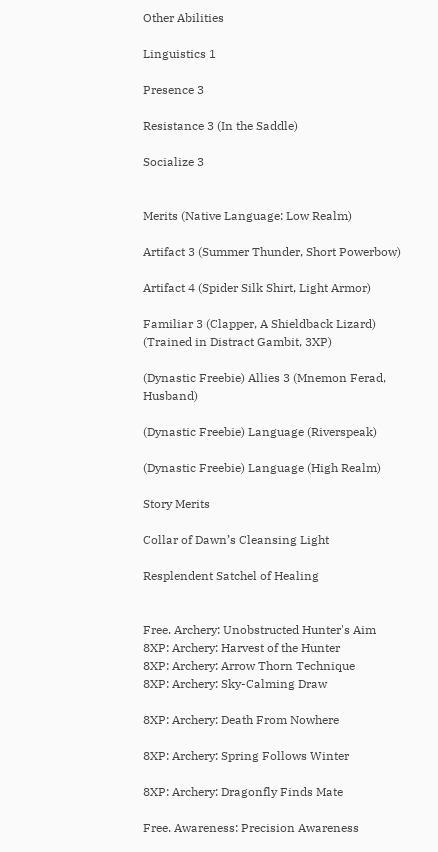Other Abilities

Linguistics 1

Presence 3

Resistance 3 (In the Saddle)

Socialize 3


Merits (Native Language: Low Realm)

Artifact 3 (Summer Thunder, Short Powerbow)

Artifact 4 (Spider Silk Shirt, Light Armor)

Familiar 3 (Clapper, A Shieldback Lizard) (Trained in Distract Gambit, 3XP)

(Dynastic Freebie) Allies 3 (Mnemon Ferad, Husband)

(Dynastic Freebie) Language (Riverspeak)

(Dynastic Freebie) Language (High Realm)

Story Merits

Collar of Dawn’s Cleansing Light

Resplendent Satchel of Healing


Free. Archery: Unobstructed Hunter's Aim
8XP: Archery: Harvest of the Hunter
8XP: Archery: Arrow Thorn Technique
8XP: Archery: Sky-Calming Draw

8XP: Archery: Death From Nowhere

8XP: Archery: Spring Follows Winter

8XP: Archery: Dragonfly Finds Mate

Free. Awareness: Precision Awareness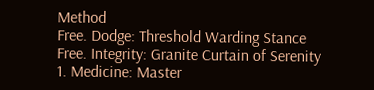Method
Free. Dodge: Threshold Warding Stance
Free. Integrity: Granite Curtain of Serenity
1. Medicine: Master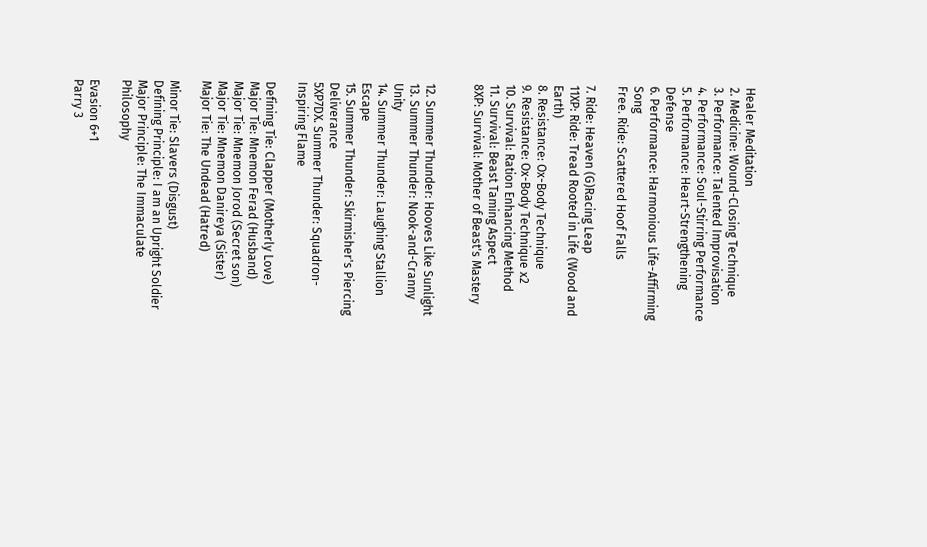Healer Meditation
2. Medicine: Wound-Closing Technique
3. Performance: Talented Improvisation
4. Performance: Soul-Stirring Performance
5. Performance: Heart-Strengthening Defense
6. Performance: Harmonious Life-Affirming Song
Free. Ride: Scattered Hoof Falls

7. Ride: Heaven (G)Racing Leap
11XP: Ride: Tread Rooted in Life (Wood and Earth)
8. Resistance: Ox-Body Technique
9. Resistance: Ox-Body Technique x2
10. Survival: Ration Enhancing Method
11. Survival: Beast Taming Aspect
8XP: Survival: Mother of Beast's Mastery


12. Summer Thunder: Hooves Like Sunlight
13. Summer Thunder: Nook-and-Cranny Unity
14. Summer Thunder: Laughing Stallion Escape
15. Summer Thunder: Skirmisher's Piercing Deliverance
5XP7DX. Summer Thunder: Squadron-Inspiring Flame

Defining Tie: Clapper (Motherly Love)
Major Tie: Mnemon Ferad (Husband)
Major Tie: Mnemon Jorod (Secret son)
Major Tie: Mnemon Danireya (Sister)
Major Tie: The Undead (Hatred)

Minor Tie: Slavers (Disgust)
Defining Principle: I am an Upright Soldier
Major Principle: The Immaculate Philosophy

Evasion 6+1
Parry 3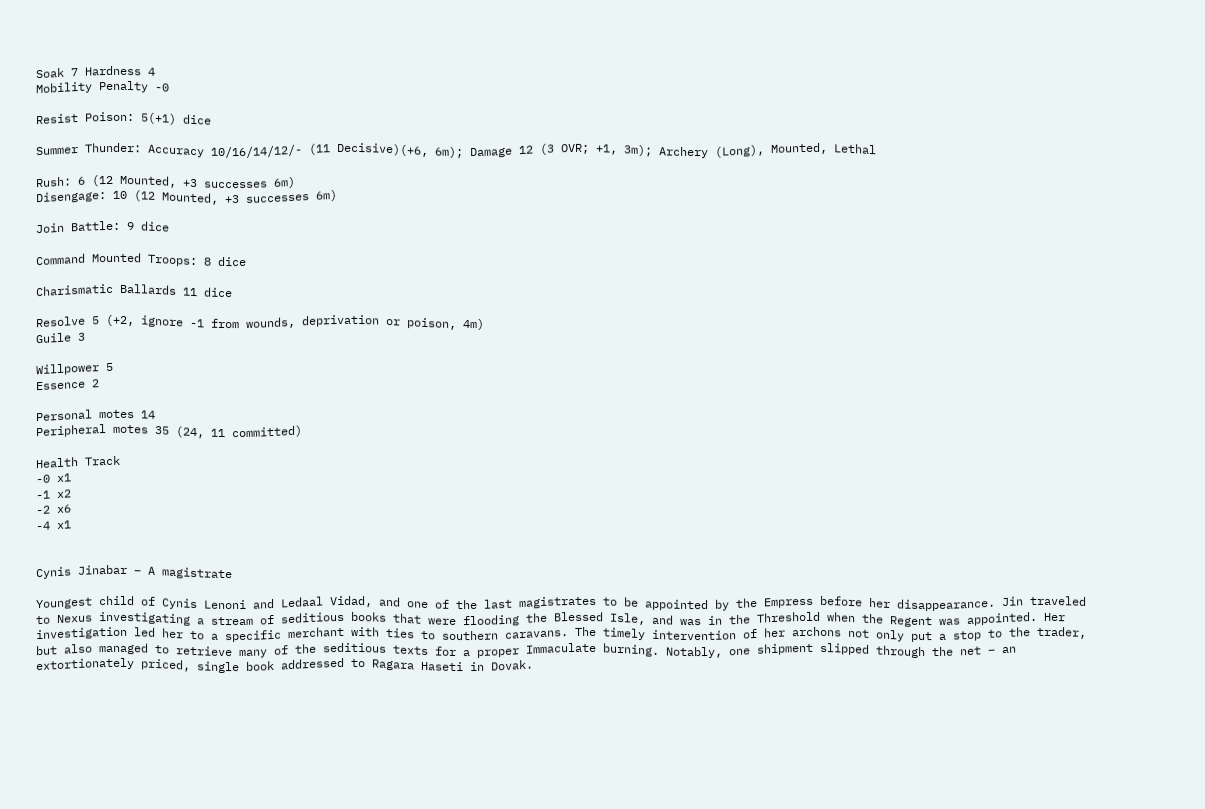Soak 7 Hardness 4
Mobility Penalty -0

Resist Poison: 5(+1) dice

Summer Thunder: Accuracy 10/16/14/12/- (11 Decisive)(+6, 6m); Damage 12 (3 OVR; +1, 3m); Archery (Long), Mounted, Lethal

Rush: 6 (12 Mounted, +3 successes 6m)
Disengage: 10 (12 Mounted, +3 successes 6m)

Join Battle: 9 dice

Command Mounted Troops: 8 dice

Charismatic Ballards 11 dice

Resolve 5 (+2, ignore -1 from wounds, deprivation or poison, 4m)
Guile 3

Willpower 5
Essence 2

Personal motes 14
Peripheral motes 35 (24, 11 committed)

Health Track
-0 x1
-1 x2
-2 x6
-4 x1


Cynis Jinabar – A magistrate

Youngest child of Cynis Lenoni and Ledaal Vidad, and one of the last magistrates to be appointed by the Empress before her disappearance. Jin traveled to Nexus investigating a stream of seditious books that were flooding the Blessed Isle, and was in the Threshold when the Regent was appointed. Her investigation led her to a specific merchant with ties to southern caravans. The timely intervention of her archons not only put a stop to the trader, but also managed to retrieve many of the seditious texts for a proper Immaculate burning. Notably, one shipment slipped through the net – an extortionately priced, single book addressed to Ragara Haseti in Dovak.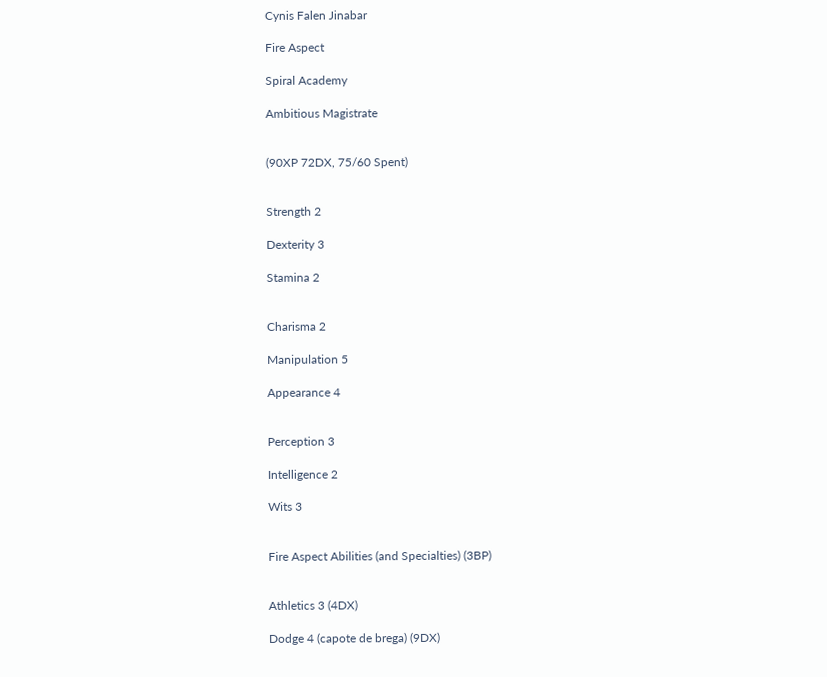Cynis Falen Jinabar

Fire Aspect

Spiral Academy

Ambitious Magistrate


(90XP 72DX, 75/60 Spent)


Strength 2

Dexterity 3

Stamina 2


Charisma 2

Manipulation 5

Appearance 4


Perception 3

Intelligence 2

Wits 3


Fire Aspect Abilities (and Specialties) (3BP)


Athletics 3 (4DX)

Dodge 4 (capote de brega) (9DX)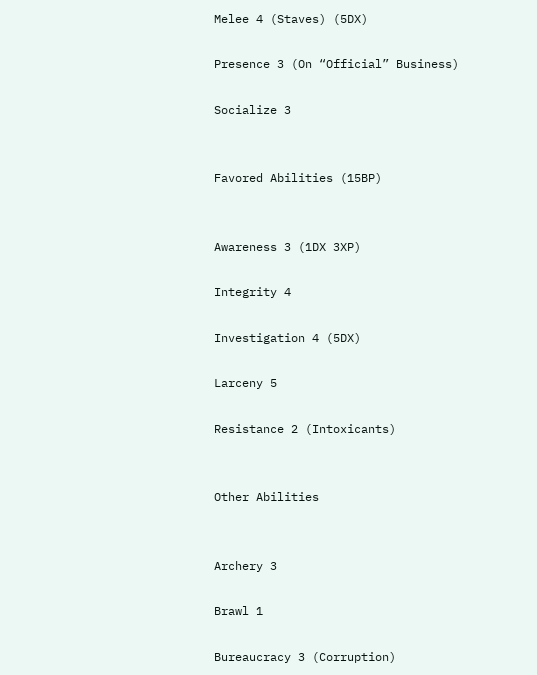Melee 4 (Staves) (5DX)

Presence 3 (On “Official” Business)

Socialize 3


Favored Abilities (15BP)


Awareness 3 (1DX 3XP)

Integrity 4

Investigation 4 (5DX)

Larceny 5

Resistance 2 (Intoxicants)


Other Abilities


Archery 3

Brawl 1

Bureaucracy 3 (Corruption)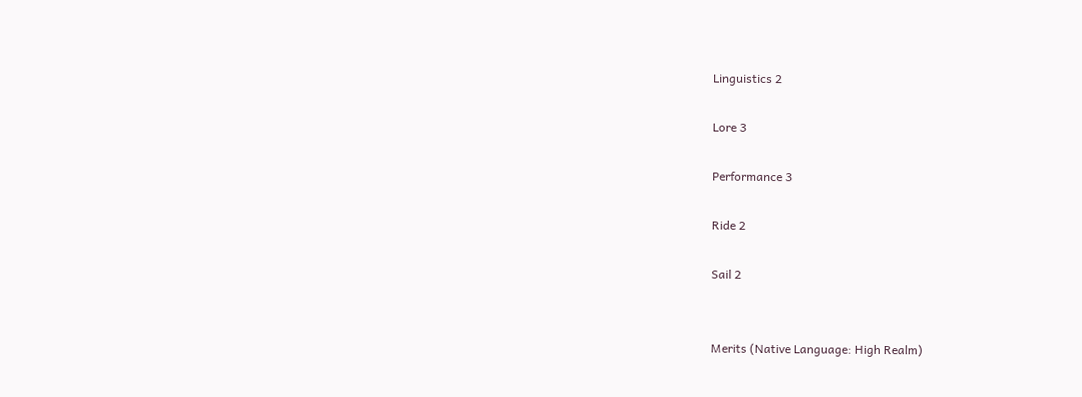Linguistics 2

Lore 3

Performance 3

Ride 2

Sail 2


Merits (Native Language: High Realm)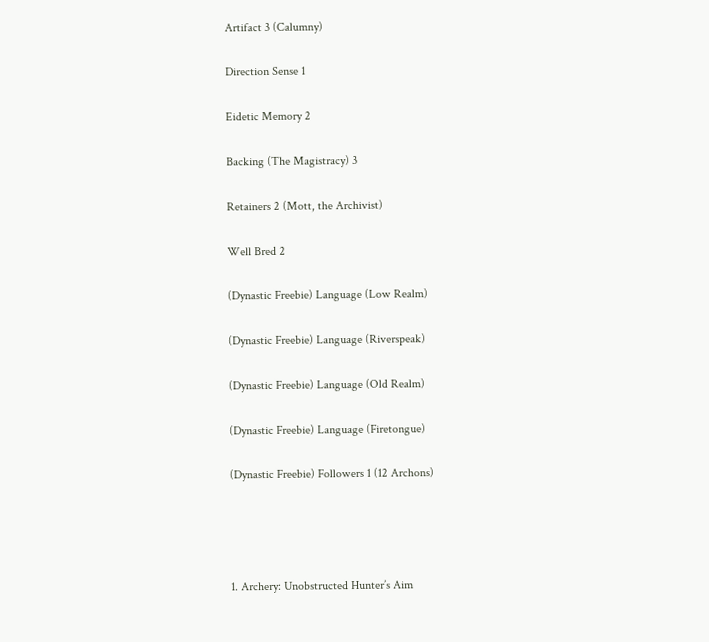Artifact 3 (Calumny)

Direction Sense 1

Eidetic Memory 2

Backing (The Magistracy) 3

Retainers 2 (Mott, the Archivist)

Well Bred 2

(Dynastic Freebie) Language (Low Realm)

(Dynastic Freebie) Language (Riverspeak)

(Dynastic Freebie) Language (Old Realm)

(Dynastic Freebie) Language (Firetongue)

(Dynastic Freebie) Followers 1 (12 Archons)




1. Archery: Unobstructed Hunter’s Aim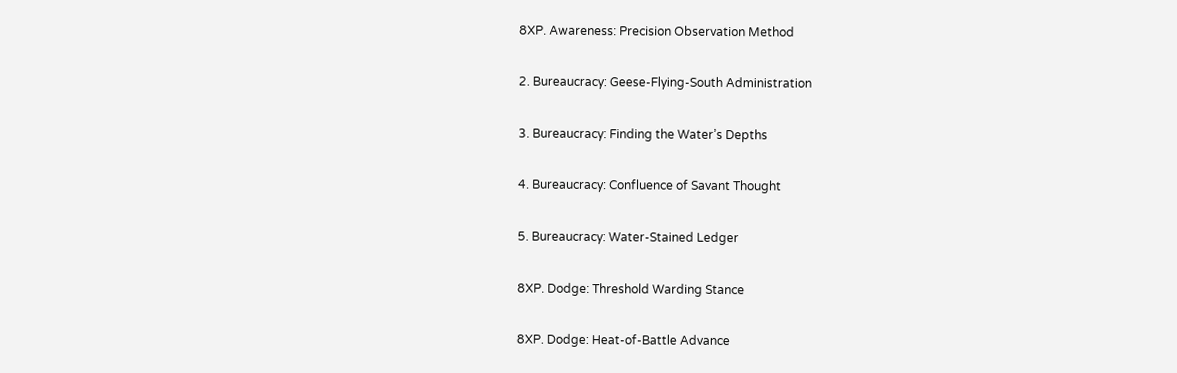8XP. Awareness: Precision Observation Method

2. Bureaucracy: Geese-Flying-South Administration

3. Bureaucracy: Finding the Water’s Depths

4. Bureaucracy: Confluence of Savant Thought

5. Bureaucracy: Water-Stained Ledger

8XP. Dodge: Threshold Warding Stance

8XP. Dodge: Heat-of-Battle Advance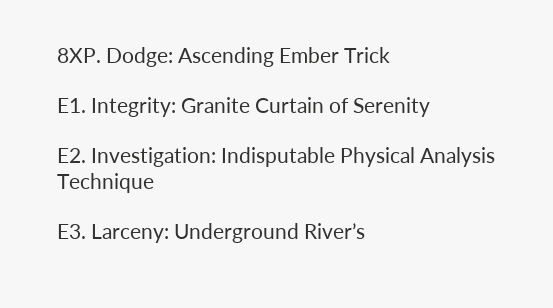8XP. Dodge: Ascending Ember Trick

E1. Integrity: Granite Curtain of Serenity

E2. Investigation: Indisputable Physical Analysis Technique

E3. Larceny: Underground River’s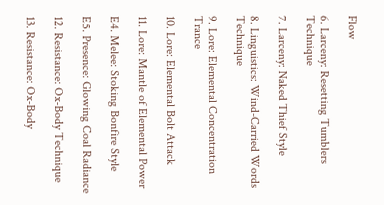Flow

6. Larceny: Resetting Tumblers Technique

7. Larceny: Naked Thief Style

8. Linguistics: Wind-Carried Words Technique

9. Lore: Elemental Concentration Trance

10. Lore: Elemental Bolt Attack

11. Lore: Mantle of Elemental Power

E4. Melee: Stoking Bonfire Style

E5. Presence: Glowing Coal Radiance

12. Resistance: Ox-Body Technique

13. Resistance: Ox-Body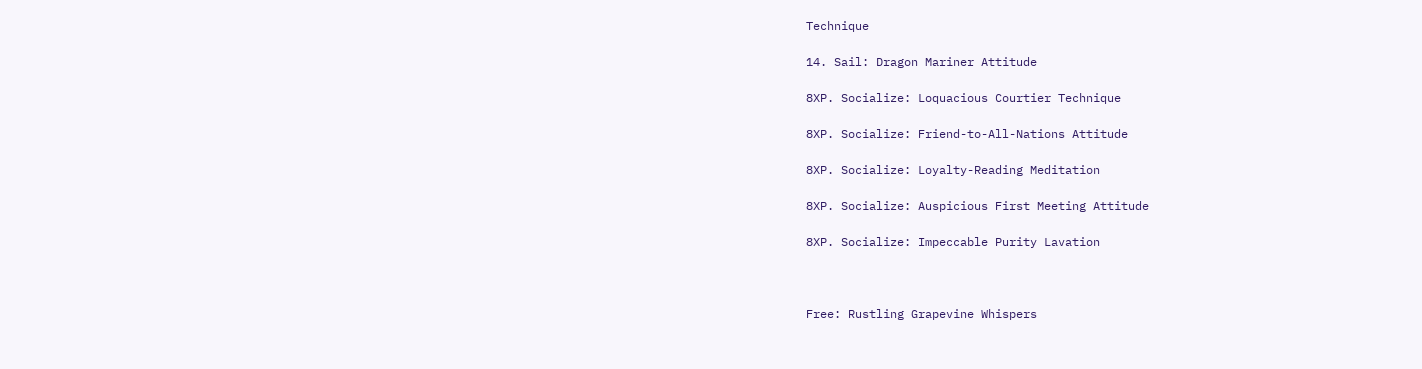Technique

14. Sail: Dragon Mariner Attitude

8XP. Socialize: Loquacious Courtier Technique

8XP. Socialize: Friend-to-All-Nations Attitude

8XP. Socialize: Loyalty-Reading Meditation

8XP. Socialize: Auspicious First Meeting Attitude

8XP. Socialize: Impeccable Purity Lavation



Free: Rustling Grapevine Whispers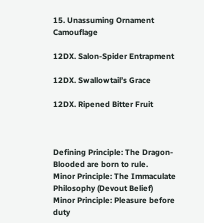15. Unassuming Ornament Camouflage

12DX. Salon-Spider Entrapment

12DX. Swallowtail’s Grace

12DX. Ripened Bitter Fruit



Defining Principle: The Dragon-Blooded are born to rule.
Minor Principle: The Immaculate Philosophy (Devout Belief)
Minor Principle: Pleasure before duty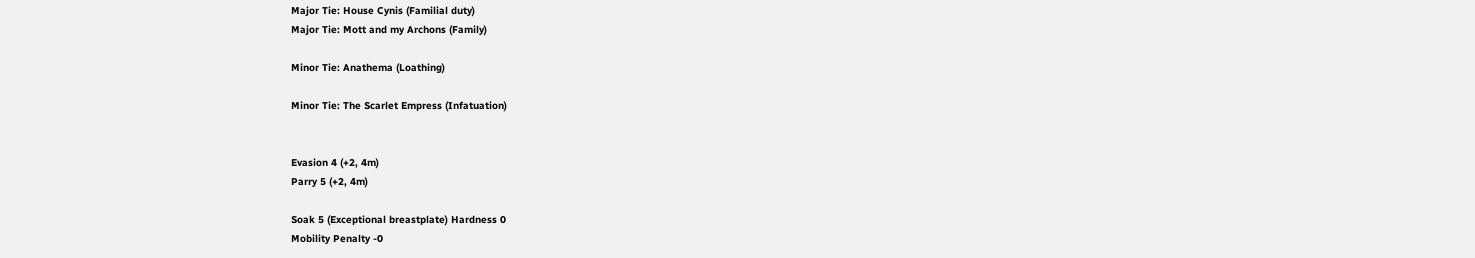Major Tie: House Cynis (Familial duty)
Major Tie: Mott and my Archons (Family)

Minor Tie: Anathema (Loathing)

Minor Tie: The Scarlet Empress (Infatuation)


Evasion 4 (+2, 4m)
Parry 5 (+2, 4m)

Soak 5 (Exceptional breastplate) Hardness 0
Mobility Penalty -0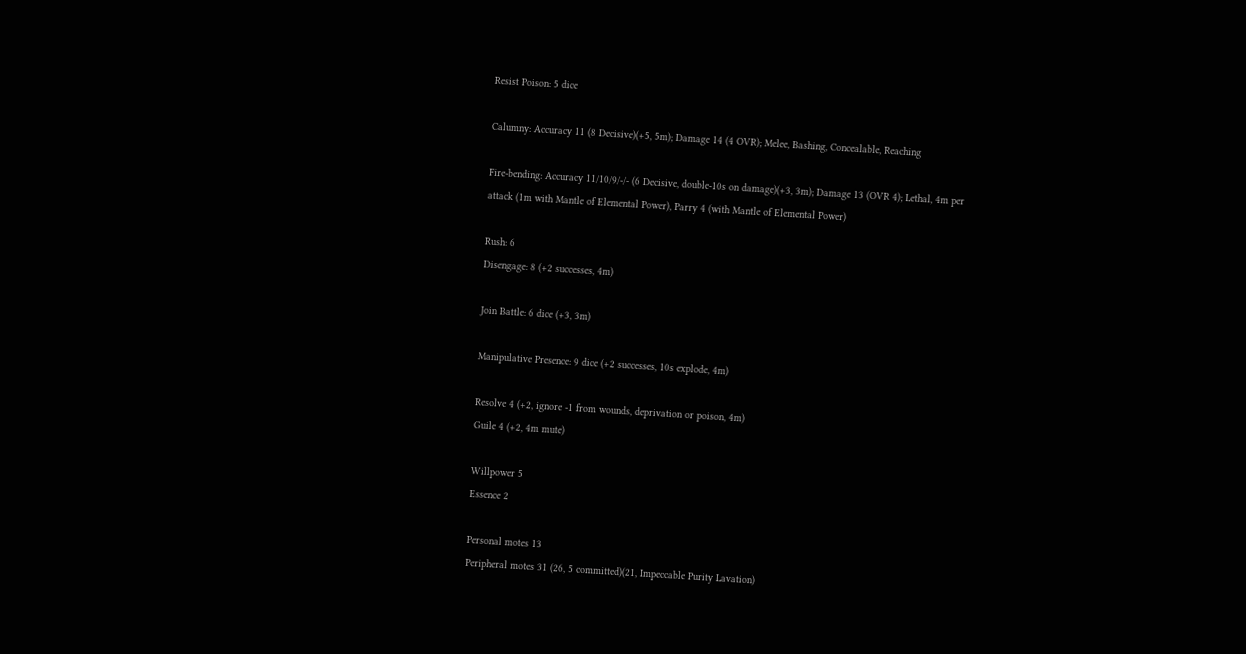Resist Poison: 5 dice

Calumny: Accuracy 11 (8 Decisive)(+5, 5m); Damage 14 (4 OVR); Melee, Bashing, Concealable, Reaching

Fire-bending: Accuracy 11/10/9/-/- (6 Decisive, double-10s on damage)(+3, 3m); Damage 13 (OVR 4); Lethal, 4m per attack (1m with Mantle of Elemental Power), Parry 4 (with Mantle of Elemental Power)

Rush: 6
Disengage: 8 (+2 successes, 4m)

Join Battle: 6 dice (+3, 3m)

Manipulative Presence: 9 dice (+2 successes, 10s explode, 4m)

Resolve 4 (+2, ignore -1 from wounds, deprivation or poison, 4m)
Guile 4 (+2, 4m mute)

Willpower 5
Essence 2

Personal motes 13
Peripheral motes 31 (26, 5 committed)(21, Impeccable Purity Lavation)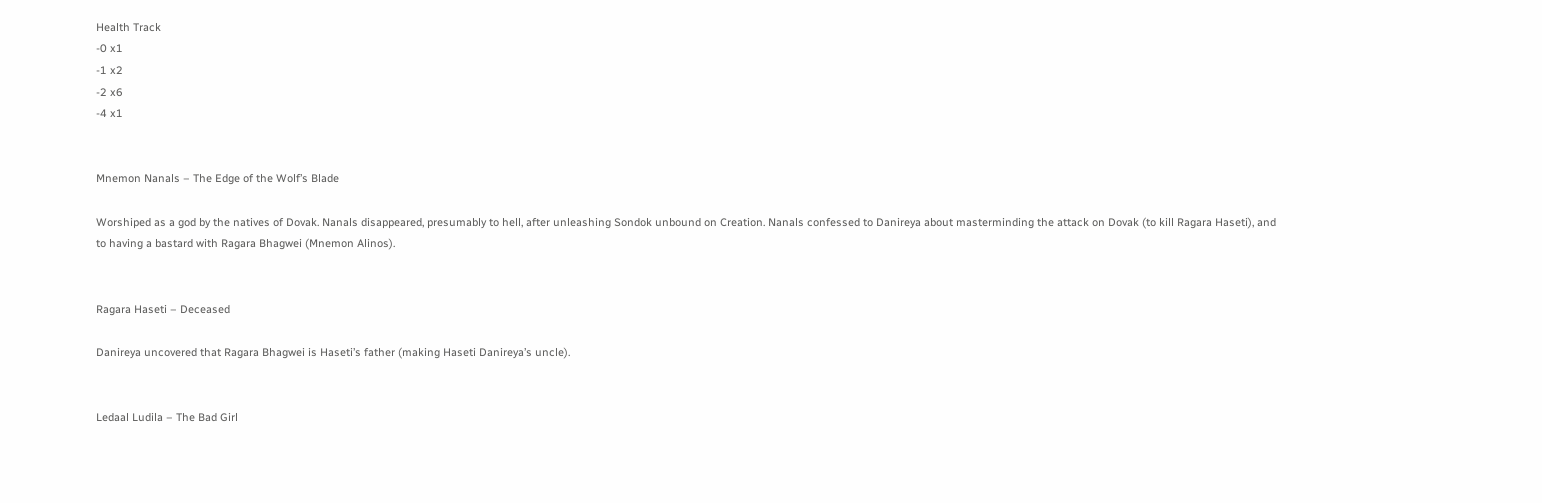Health Track
-0 x1
-1 x2
-2 x6
-4 x1


Mnemon Nanals – The Edge of the Wolf’s Blade

Worshiped as a god by the natives of Dovak. Nanals disappeared, presumably to hell, after unleashing Sondok unbound on Creation. Nanals confessed to Danireya about masterminding the attack on Dovak (to kill Ragara Haseti), and to having a bastard with Ragara Bhagwei (Mnemon Alinos).


Ragara Haseti – Deceased

Danireya uncovered that Ragara Bhagwei is Haseti’s father (making Haseti Danireya’s uncle).


Ledaal Ludila – The Bad Girl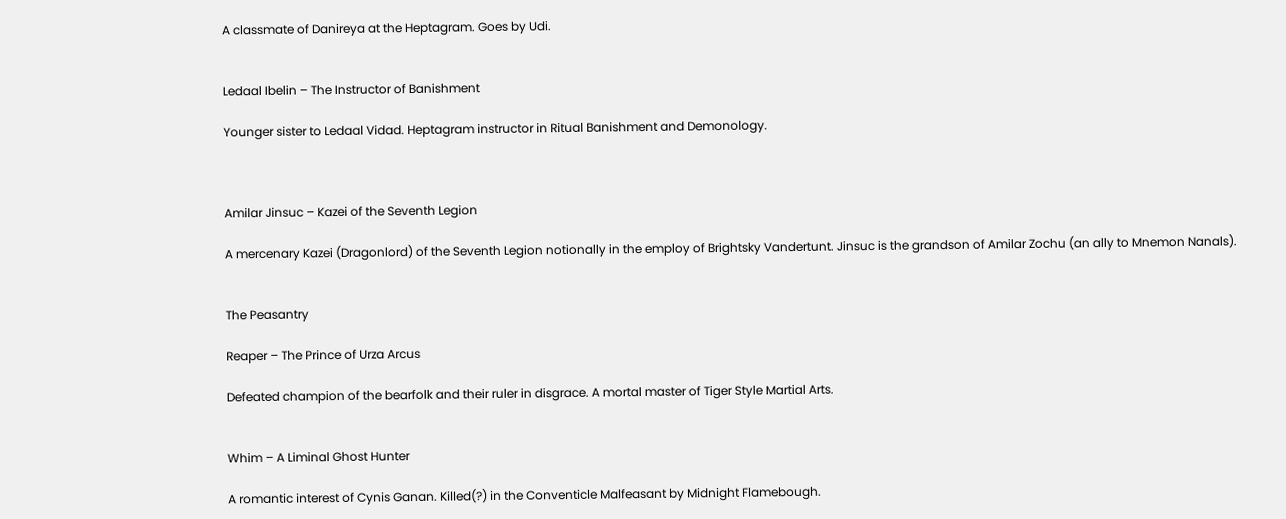A classmate of Danireya at the Heptagram. Goes by Udi.


Ledaal Ibelin – The Instructor of Banishment

Younger sister to Ledaal Vidad. Heptagram instructor in Ritual Banishment and Demonology.



Amilar Jinsuc – Kazei of the Seventh Legion

A mercenary Kazei (Dragonlord) of the Seventh Legion notionally in the employ of Brightsky Vandertunt. Jinsuc is the grandson of Amilar Zochu (an ally to Mnemon Nanals).


The Peasantry

Reaper – The Prince of Urza Arcus

Defeated champion of the bearfolk and their ruler in disgrace. A mortal master of Tiger Style Martial Arts.


Whim – A Liminal Ghost Hunter

A romantic interest of Cynis Ganan. Killed(?) in the Conventicle Malfeasant by Midnight Flamebough.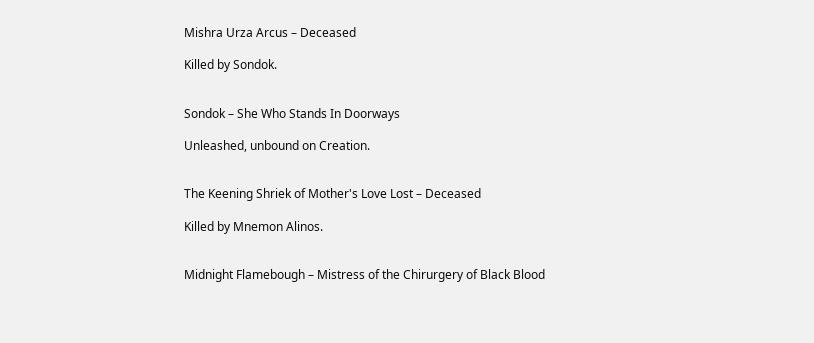Mishra Urza Arcus – Deceased

Killed by Sondok.


Sondok – She Who Stands In Doorways

Unleashed, unbound on Creation.


The Keening Shriek of Mother's Love Lost – Deceased

Killed by Mnemon Alinos.


Midnight Flamebough – Mistress of the Chirurgery of Black Blood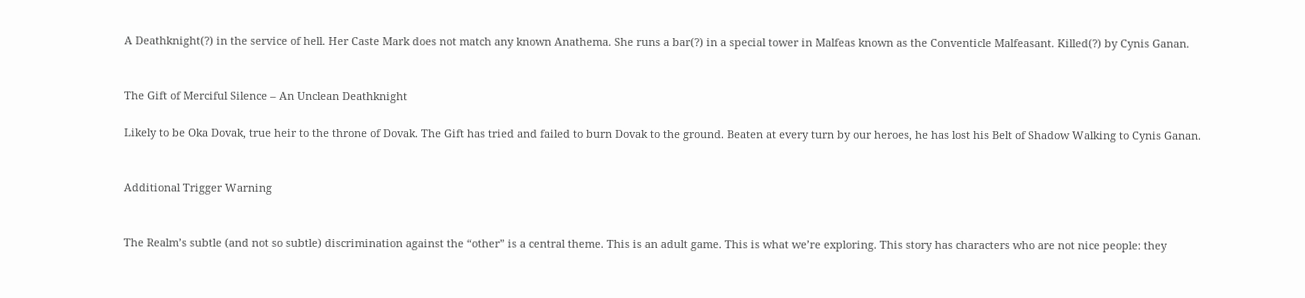A Deathknight(?) in the service of hell. Her Caste Mark does not match any known Anathema. She runs a bar(?) in a special tower in Malfeas known as the Conventicle Malfeasant. Killed(?) by Cynis Ganan.


The Gift of Merciful Silence – An Unclean Deathknight

Likely to be Oka Dovak, true heir to the throne of Dovak. The Gift has tried and failed to burn Dovak to the ground. Beaten at every turn by our heroes, he has lost his Belt of Shadow Walking to Cynis Ganan.


Additional Trigger Warning


The Realm’s subtle (and not so subtle) discrimination against the “other” is a central theme. This is an adult game. This is what we’re exploring. This story has characters who are not nice people: they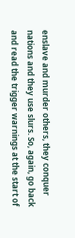enslave and murder others, they conquer nations and they use slurs. So, again, go back and read the trigger warnings at the start of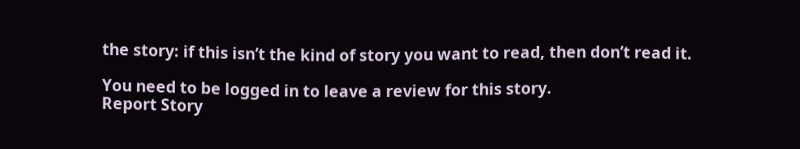the story: if this isn’t the kind of story you want to read, then don’t read it.

You need to be logged in to leave a review for this story.
Report Story